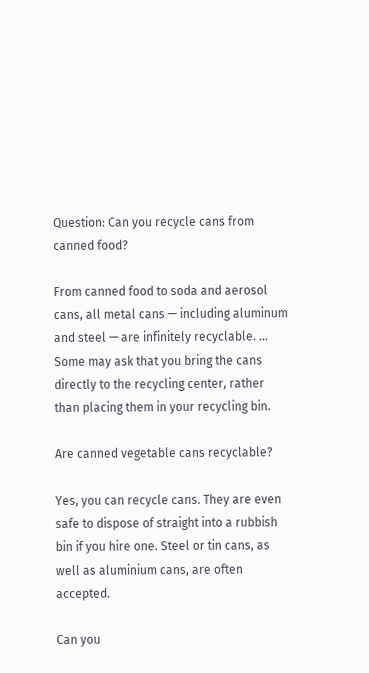Question: Can you recycle cans from canned food?

From canned food to soda and aerosol cans, all metal cans — including aluminum and steel — are infinitely recyclable. … Some may ask that you bring the cans directly to the recycling center, rather than placing them in your recycling bin.

Are canned vegetable cans recyclable?

Yes, you can recycle cans. They are even safe to dispose of straight into a rubbish bin if you hire one. Steel or tin cans, as well as aluminium cans, are often accepted.

Can you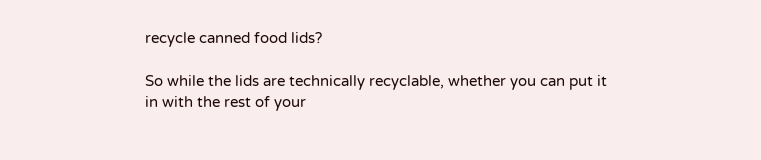recycle canned food lids?

So while the lids are technically recyclable, whether you can put it in with the rest of your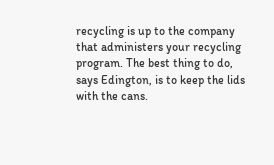recycling is up to the company that administers your recycling program. The best thing to do, says Edington, is to keep the lids with the cans.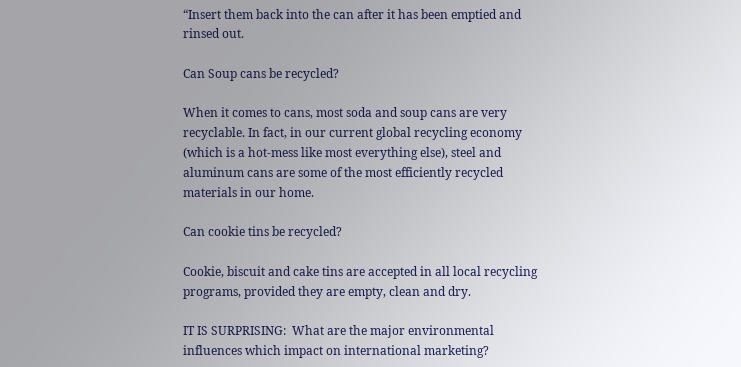“Insert them back into the can after it has been emptied and rinsed out.

Can Soup cans be recycled?

When it comes to cans, most soda and soup cans are very recyclable. In fact, in our current global recycling economy (which is a hot-mess like most everything else), steel and aluminum cans are some of the most efficiently recycled materials in our home.

Can cookie tins be recycled?

Cookie, biscuit and cake tins are accepted in all local recycling programs, provided they are empty, clean and dry.

IT IS SURPRISING:  What are the major environmental influences which impact on international marketing?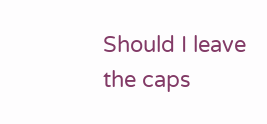Should I leave the caps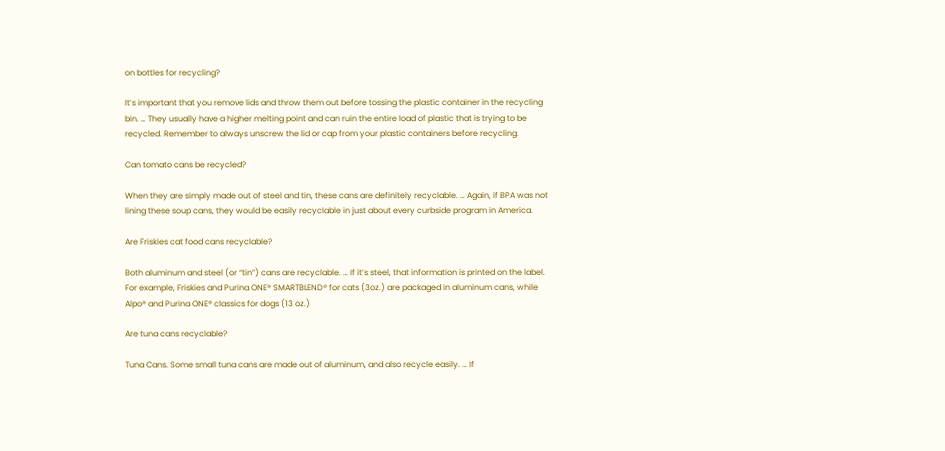on bottles for recycling?

It’s important that you remove lids and throw them out before tossing the plastic container in the recycling bin. … They usually have a higher melting point and can ruin the entire load of plastic that is trying to be recycled. Remember to always unscrew the lid or cap from your plastic containers before recycling.

Can tomato cans be recycled?

When they are simply made out of steel and tin, these cans are definitely recyclable. … Again, if BPA was not lining these soup cans, they would be easily recyclable in just about every curbside program in America.

Are Friskies cat food cans recyclable?

Both aluminum and steel (or “tin”) cans are recyclable. … If it’s steel, that information is printed on the label. For example, Friskies and Purina ONE® SMARTBLEND® for cats (3oz.) are packaged in aluminum cans, while Alpo® and Purina ONE® classics for dogs (13 oz.)

Are tuna cans recyclable?

Tuna Cans. Some small tuna cans are made out of aluminum, and also recycle easily. … If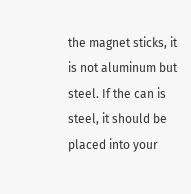the magnet sticks, it is not aluminum but steel. If the can is steel, it should be placed into your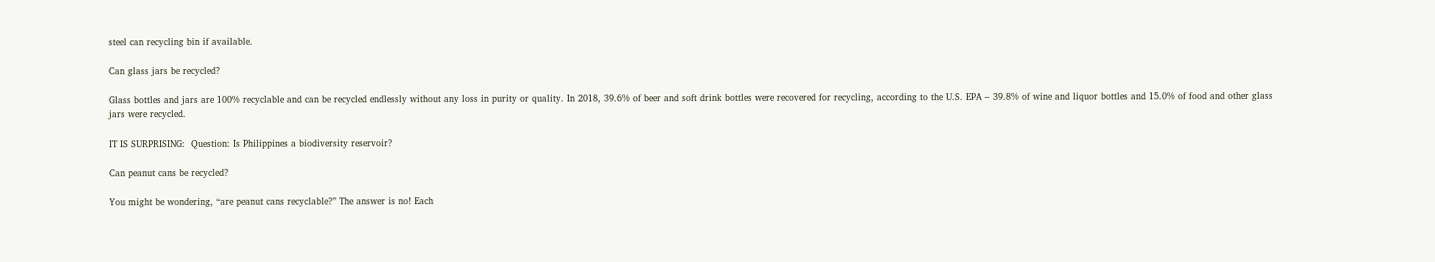steel can recycling bin if available.

Can glass jars be recycled?

Glass bottles and jars are 100% recyclable and can be recycled endlessly without any loss in purity or quality. In 2018, 39.6% of beer and soft drink bottles were recovered for recycling, according to the U.S. EPA – 39.8% of wine and liquor bottles and 15.0% of food and other glass jars were recycled.

IT IS SURPRISING:  Question: Is Philippines a biodiversity reservoir?

Can peanut cans be recycled?

You might be wondering, “are peanut cans recyclable?” The answer is no! Each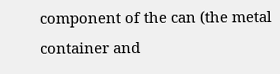component of the can (the metal container and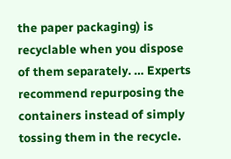the paper packaging) is recyclable when you dispose of them separately. … Experts recommend repurposing the containers instead of simply tossing them in the recycle.